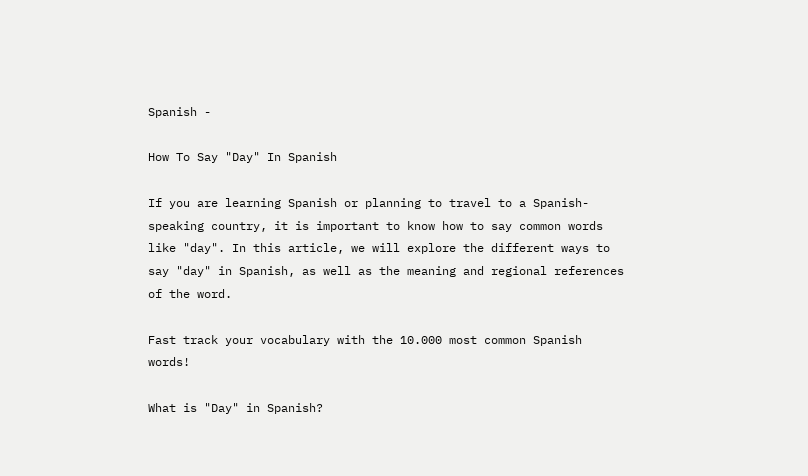Spanish -

How To Say "Day" In Spanish

If you are learning Spanish or planning to travel to a Spanish-speaking country, it is important to know how to say common words like "day". In this article, we will explore the different ways to say "day" in Spanish, as well as the meaning and regional references of the word.

Fast track your vocabulary with the 10.000 most common Spanish words!

What is "Day" in Spanish?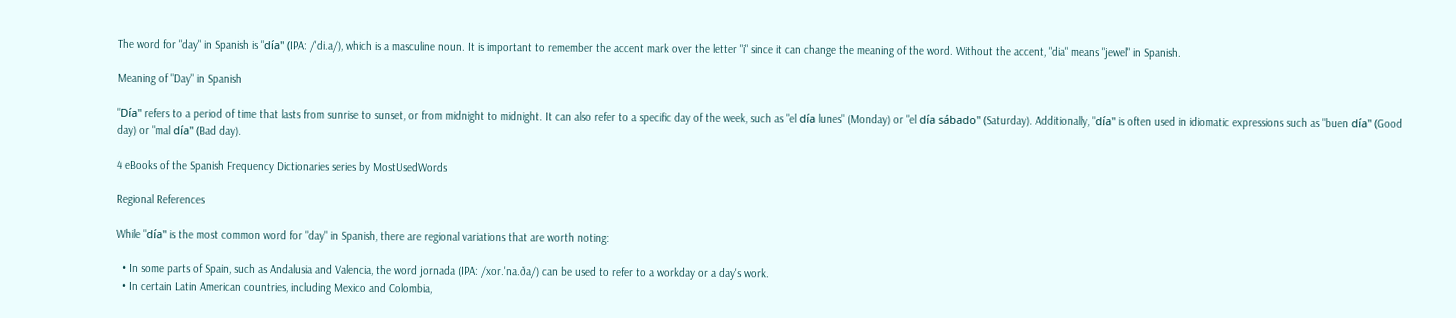The word for "day" in Spanish is "día" (IPA: /'di.a/), which is a masculine noun. It is important to remember the accent mark over the letter "i" since it can change the meaning of the word. Without the accent, "dia" means "jewel" in Spanish.

Meaning of "Day" in Spanish

"Día" refers to a period of time that lasts from sunrise to sunset, or from midnight to midnight. It can also refer to a specific day of the week, such as "el día lunes" (Monday) or "el día sábado" (Saturday). Additionally, "día" is often used in idiomatic expressions such as "buen día" (Good day) or "mal día" (Bad day).

4 eBooks of the Spanish Frequency Dictionaries series by MostUsedWords

Regional References

While "día" is the most common word for "day" in Spanish, there are regional variations that are worth noting:

  • In some parts of Spain, such as Andalusia and Valencia, the word jornada (IPA: /xor.'na.ða/) can be used to refer to a workday or a day's work.
  • In certain Latin American countries, including Mexico and Colombia,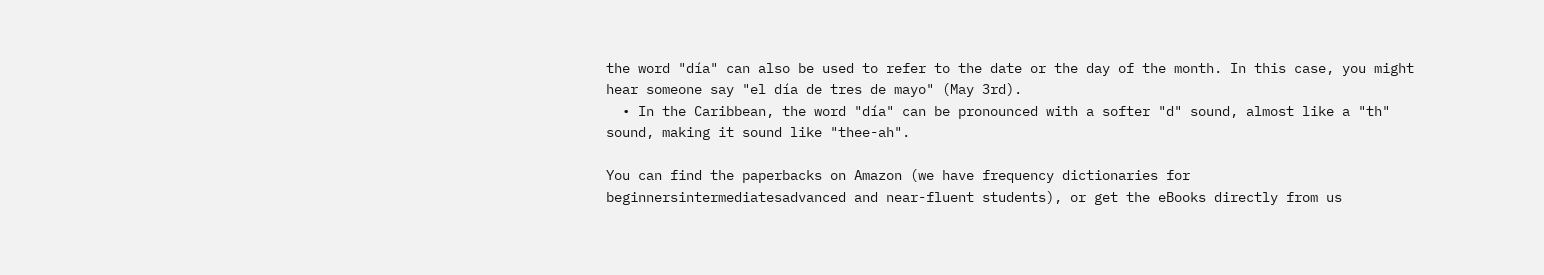the word "día" can also be used to refer to the date or the day of the month. In this case, you might hear someone say "el día de tres de mayo" (May 3rd).
  • In the Caribbean, the word "día" can be pronounced with a softer "d" sound, almost like a "th" sound, making it sound like "thee-ah".

You can find the paperbacks on Amazon (we have frequency dictionaries for beginnersintermediatesadvanced and near-fluent students), or get the eBooks directly from us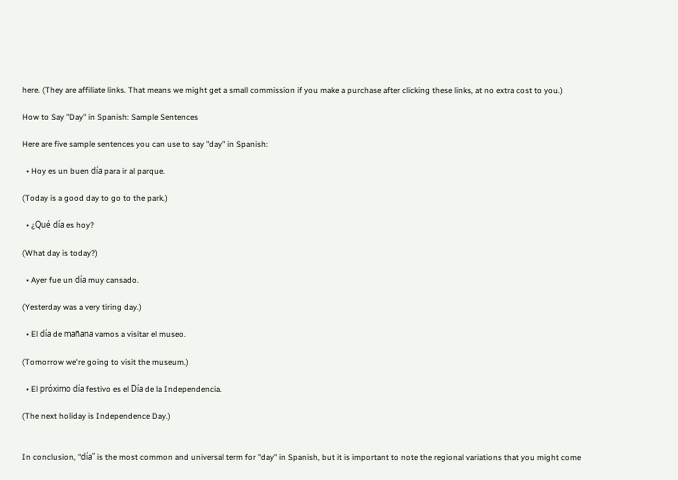here. (They are affiliate links. That means we might get a small commission if you make a purchase after clicking these links, at no extra cost to you.)

How to Say "Day" in Spanish: Sample Sentences

Here are five sample sentences you can use to say "day" in Spanish:

  • Hoy es un buen día para ir al parque.

(Today is a good day to go to the park.)

  • ¿Qué día es hoy?

(What day is today?)

  • Ayer fue un día muy cansado.

(Yesterday was a very tiring day.)

  • El día de mañana vamos a visitar el museo.

(Tomorrow we're going to visit the museum.)

  • El próximo día festivo es el Día de la Independencia.

(The next holiday is Independence Day.)


In conclusion, "día" is the most common and universal term for "day" in Spanish, but it is important to note the regional variations that you might come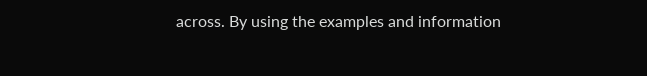across. By using the examples and information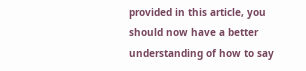provided in this article, you should now have a better understanding of how to say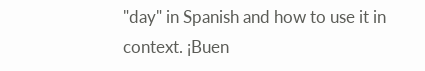"day" in Spanish and how to use it in context. ¡Buen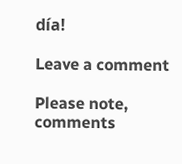día!

Leave a comment

Please note, comments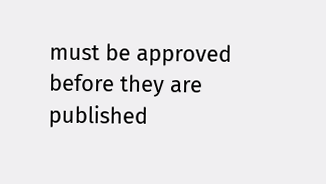must be approved before they are published